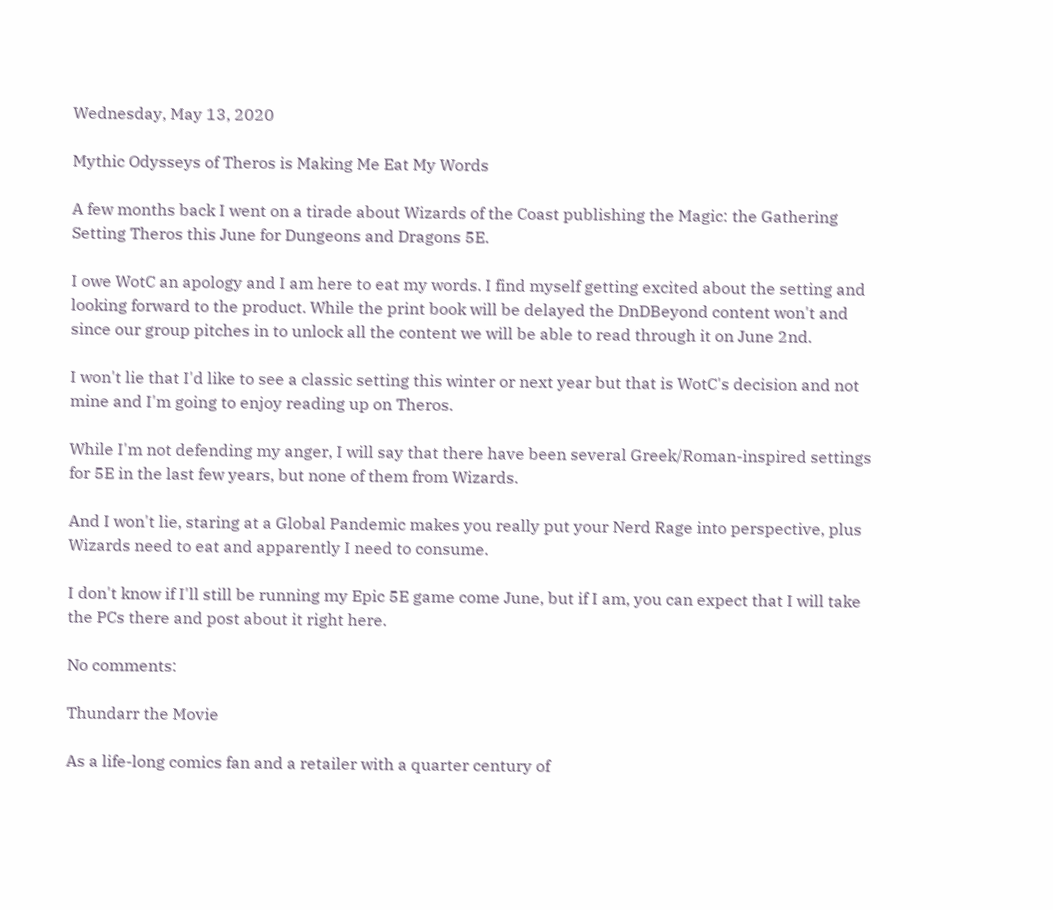Wednesday, May 13, 2020

Mythic Odysseys of Theros is Making Me Eat My Words

A few months back I went on a tirade about Wizards of the Coast publishing the Magic: the Gathering Setting Theros this June for Dungeons and Dragons 5E.

I owe WotC an apology and I am here to eat my words. I find myself getting excited about the setting and looking forward to the product. While the print book will be delayed the DnDBeyond content won't and since our group pitches in to unlock all the content we will be able to read through it on June 2nd.

I won't lie that I'd like to see a classic setting this winter or next year but that is WotC's decision and not mine and I'm going to enjoy reading up on Theros.

While I'm not defending my anger, I will say that there have been several Greek/Roman-inspired settings for 5E in the last few years, but none of them from Wizards.

And I won't lie, staring at a Global Pandemic makes you really put your Nerd Rage into perspective, plus Wizards need to eat and apparently I need to consume.

I don't know if I'll still be running my Epic 5E game come June, but if I am, you can expect that I will take the PCs there and post about it right here.

No comments:

Thundarr the Movie

As a life-long comics fan and a retailer with a quarter century of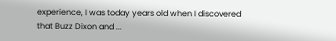experience, I was today years old when I discovered that Buzz Dixon and ...